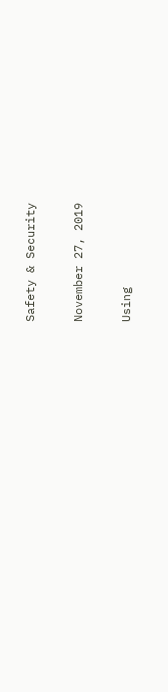Safety & Security

November 27, 2019

Using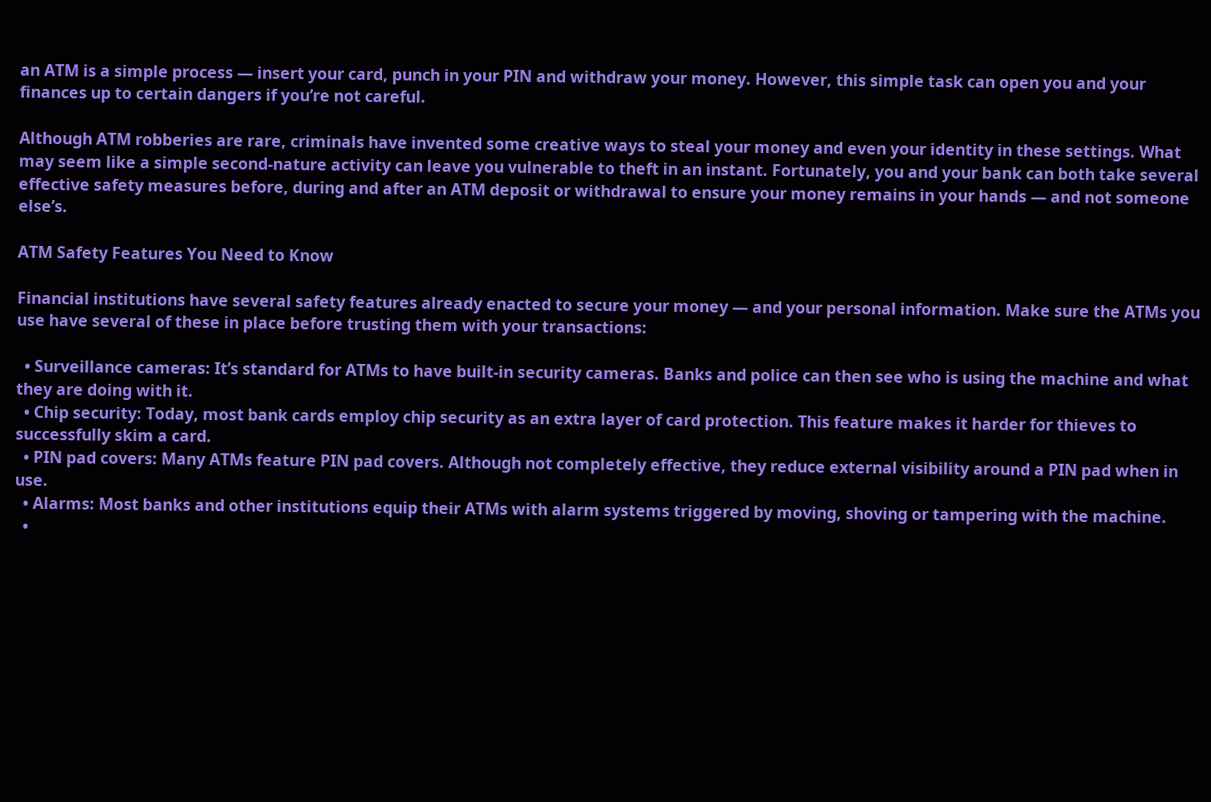an ATM is a simple process — insert your card, punch in your PIN and withdraw your money. However, this simple task can open you and your finances up to certain dangers if you’re not careful.

Although ATM robberies are rare, criminals have invented some creative ways to steal your money and even your identity in these settings. What may seem like a simple second-nature activity can leave you vulnerable to theft in an instant. Fortunately, you and your bank can both take several effective safety measures before, during and after an ATM deposit or withdrawal to ensure your money remains in your hands — and not someone else’s.

ATM Safety Features You Need to Know

Financial institutions have several safety features already enacted to secure your money — and your personal information. Make sure the ATMs you use have several of these in place before trusting them with your transactions:

  • Surveillance cameras: It’s standard for ATMs to have built-in security cameras. Banks and police can then see who is using the machine and what they are doing with it.
  • Chip security: Today, most bank cards employ chip security as an extra layer of card protection. This feature makes it harder for thieves to successfully skim a card.
  • PIN pad covers: Many ATMs feature PIN pad covers. Although not completely effective, they reduce external visibility around a PIN pad when in use.
  • Alarms: Most banks and other institutions equip their ATMs with alarm systems triggered by moving, shoving or tampering with the machine.
  •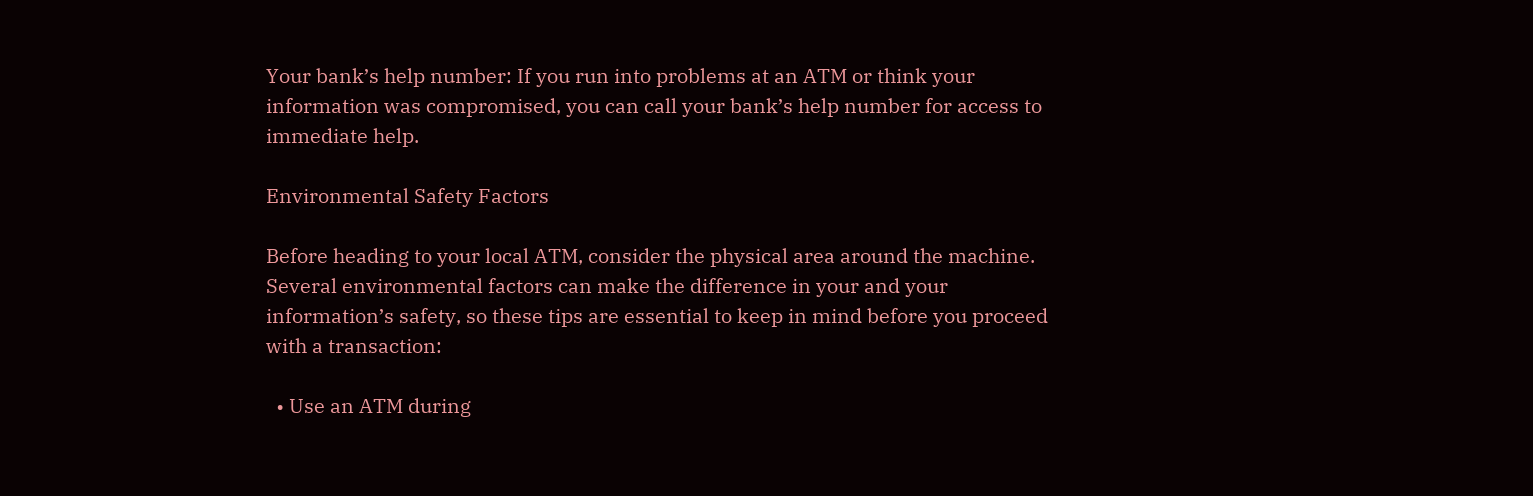Your bank’s help number: If you run into problems at an ATM or think your information was compromised, you can call your bank’s help number for access to immediate help.

Environmental Safety Factors

Before heading to your local ATM, consider the physical area around the machine. Several environmental factors can make the difference in your and your information’s safety, so these tips are essential to keep in mind before you proceed with a transaction:

  • Use an ATM during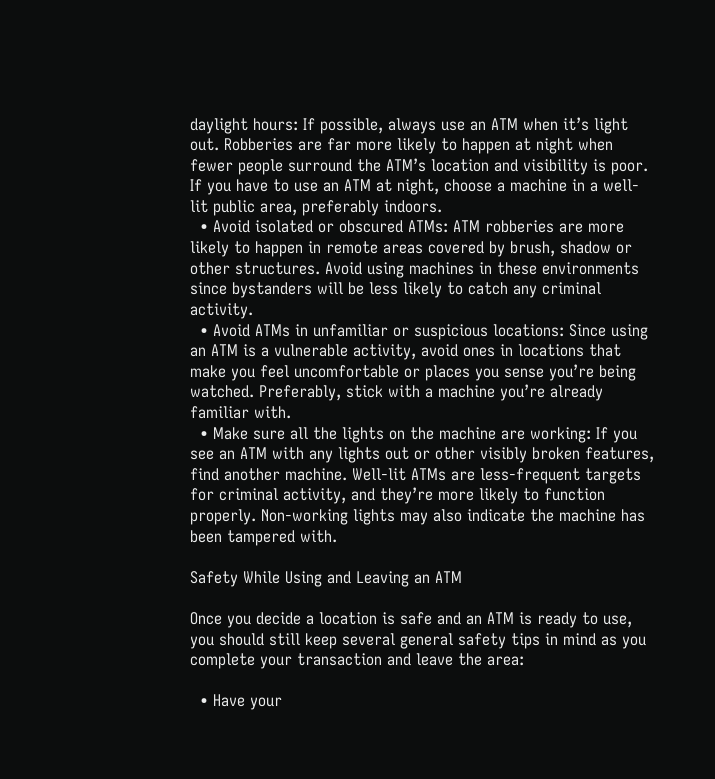daylight hours: If possible, always use an ATM when it’s light out. Robberies are far more likely to happen at night when fewer people surround the ATM’s location and visibility is poor. If you have to use an ATM at night, choose a machine in a well-lit public area, preferably indoors.
  • Avoid isolated or obscured ATMs: ATM robberies are more likely to happen in remote areas covered by brush, shadow or other structures. Avoid using machines in these environments since bystanders will be less likely to catch any criminal activity.
  • Avoid ATMs in unfamiliar or suspicious locations: Since using an ATM is a vulnerable activity, avoid ones in locations that make you feel uncomfortable or places you sense you’re being watched. Preferably, stick with a machine you’re already familiar with.
  • Make sure all the lights on the machine are working: If you see an ATM with any lights out or other visibly broken features, find another machine. Well-lit ATMs are less-frequent targets for criminal activity, and they’re more likely to function properly. Non-working lights may also indicate the machine has been tampered with.

Safety While Using and Leaving an ATM

Once you decide a location is safe and an ATM is ready to use, you should still keep several general safety tips in mind as you complete your transaction and leave the area:

  • Have your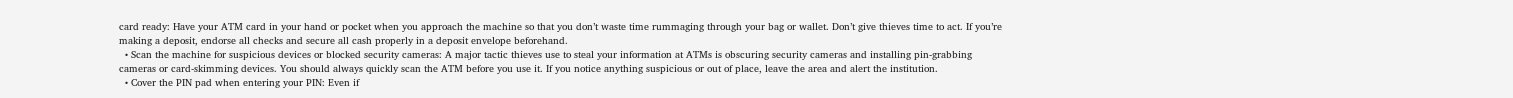card ready: Have your ATM card in your hand or pocket when you approach the machine so that you don’t waste time rummaging through your bag or wallet. Don’t give thieves time to act. If you’re making a deposit, endorse all checks and secure all cash properly in a deposit envelope beforehand.
  • Scan the machine for suspicious devices or blocked security cameras: A major tactic thieves use to steal your information at ATMs is obscuring security cameras and installing pin-grabbing cameras or card-skimming devices. You should always quickly scan the ATM before you use it. If you notice anything suspicious or out of place, leave the area and alert the institution.
  • Cover the PIN pad when entering your PIN: Even if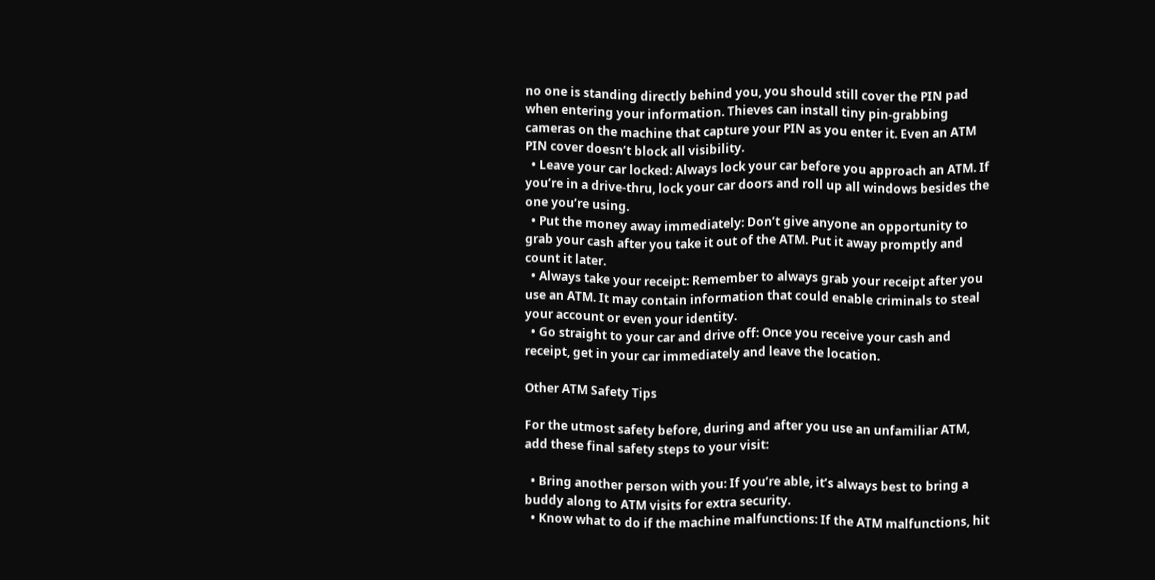no one is standing directly behind you, you should still cover the PIN pad when entering your information. Thieves can install tiny pin-grabbing cameras on the machine that capture your PIN as you enter it. Even an ATM PIN cover doesn’t block all visibility.
  • Leave your car locked: Always lock your car before you approach an ATM. If you’re in a drive-thru, lock your car doors and roll up all windows besides the one you’re using.
  • Put the money away immediately: Don’t give anyone an opportunity to grab your cash after you take it out of the ATM. Put it away promptly and count it later.
  • Always take your receipt: Remember to always grab your receipt after you use an ATM. It may contain information that could enable criminals to steal your account or even your identity.
  • Go straight to your car and drive off: Once you receive your cash and receipt, get in your car immediately and leave the location.

Other ATM Safety Tips

For the utmost safety before, during and after you use an unfamiliar ATM, add these final safety steps to your visit:

  • Bring another person with you: If you’re able, it’s always best to bring a buddy along to ATM visits for extra security.
  • Know what to do if the machine malfunctions: If the ATM malfunctions, hit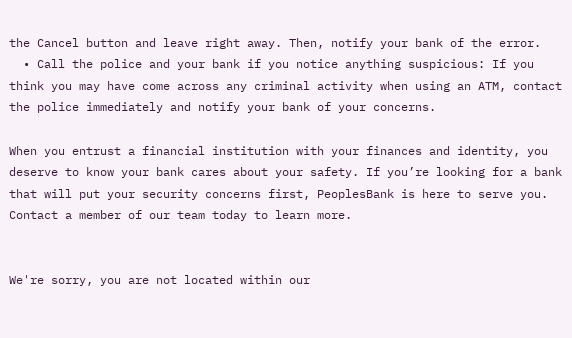the Cancel button and leave right away. Then, notify your bank of the error.
  • Call the police and your bank if you notice anything suspicious: If you think you may have come across any criminal activity when using an ATM, contact the police immediately and notify your bank of your concerns.

When you entrust a financial institution with your finances and identity, you deserve to know your bank cares about your safety. If you’re looking for a bank that will put your security concerns first, PeoplesBank is here to serve you. Contact a member of our team today to learn more.


We're sorry, you are not located within our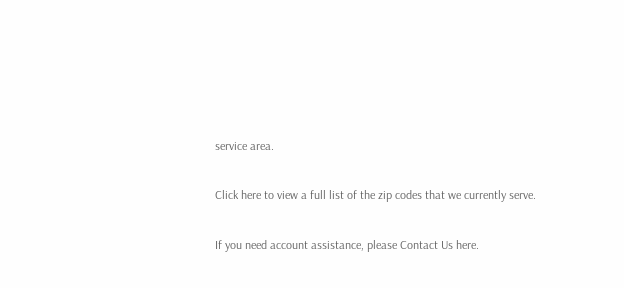service area.

Click here to view a full list of the zip codes that we currently serve.

If you need account assistance, please Contact Us here.